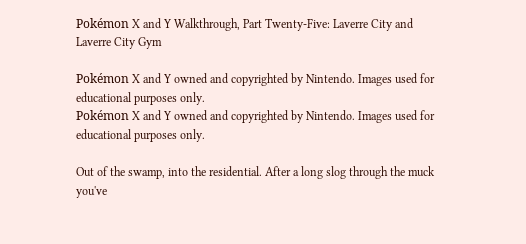Pokémon X and Y Walkthrough, Part Twenty-Five: Laverre City and Laverre City Gym

Pokémon X and Y owned and copyrighted by Nintendo. Images used for educational purposes only.
Pokémon X and Y owned and copyrighted by Nintendo. Images used for educational purposes only.

Out of the swamp, into the residential. After a long slog through the muck you've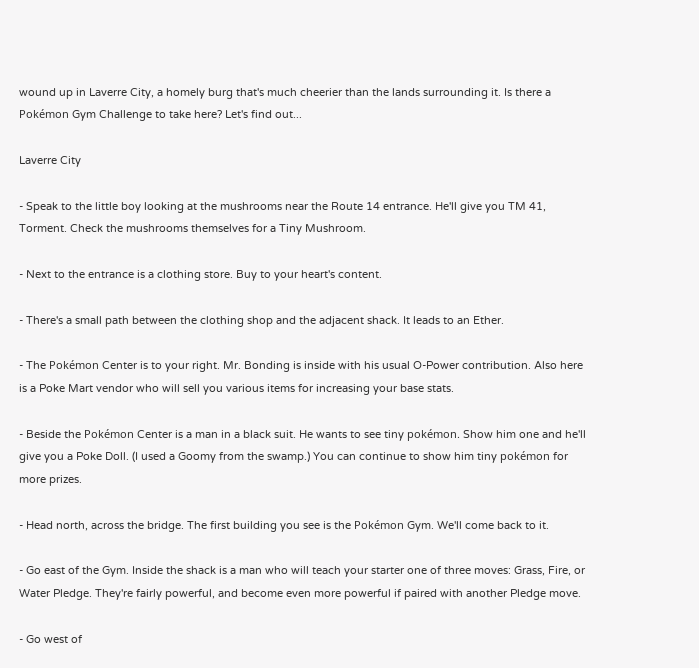wound up in Laverre City, a homely burg that's much cheerier than the lands surrounding it. Is there a Pokémon Gym Challenge to take here? Let's find out...

Laverre City

- Speak to the little boy looking at the mushrooms near the Route 14 entrance. He'll give you TM 41, Torment. Check the mushrooms themselves for a Tiny Mushroom.

- Next to the entrance is a clothing store. Buy to your heart's content.

- There's a small path between the clothing shop and the adjacent shack. It leads to an Ether.

- The Pokémon Center is to your right. Mr. Bonding is inside with his usual O-Power contribution. Also here is a Poke Mart vendor who will sell you various items for increasing your base stats.

- Beside the Pokémon Center is a man in a black suit. He wants to see tiny pokémon. Show him one and he'll give you a Poke Doll. (I used a Goomy from the swamp.) You can continue to show him tiny pokémon for more prizes.

- Head north, across the bridge. The first building you see is the Pokémon Gym. We'll come back to it.

- Go east of the Gym. Inside the shack is a man who will teach your starter one of three moves: Grass, Fire, or Water Pledge. They're fairly powerful, and become even more powerful if paired with another Pledge move.

- Go west of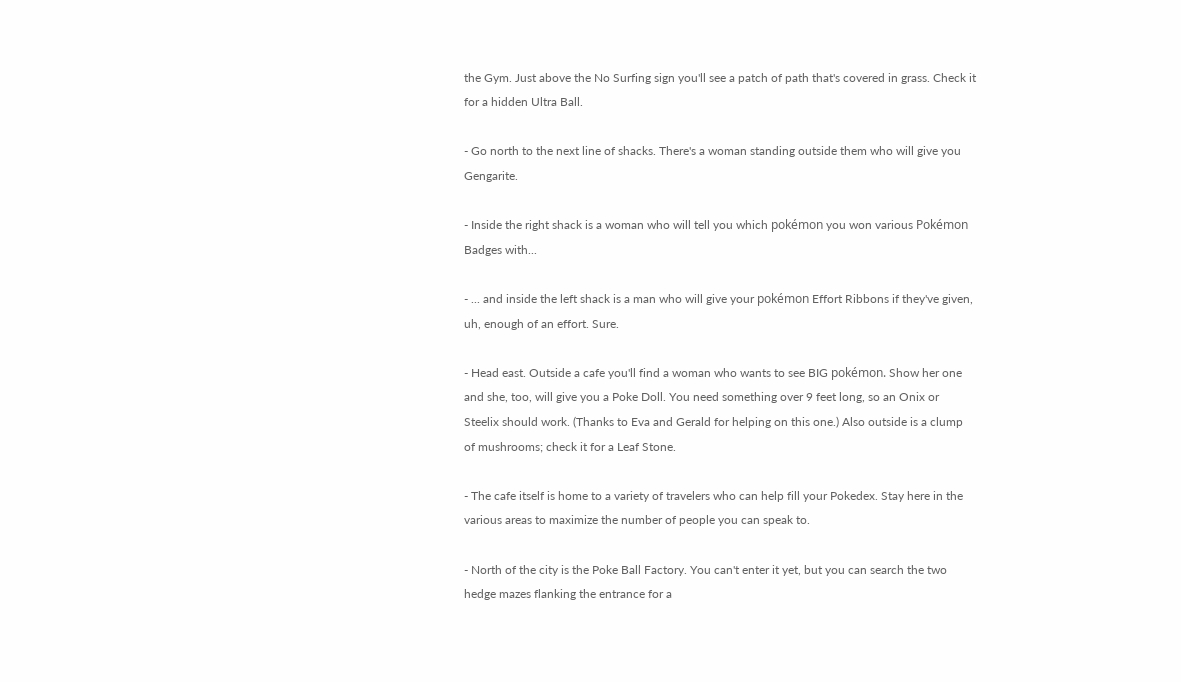the Gym. Just above the No Surfing sign you'll see a patch of path that's covered in grass. Check it for a hidden Ultra Ball.

- Go north to the next line of shacks. There's a woman standing outside them who will give you Gengarite.

- Inside the right shack is a woman who will tell you which pokémon you won various Pokémon Badges with...

- ... and inside the left shack is a man who will give your pokémon Effort Ribbons if they've given, uh, enough of an effort. Sure.

- Head east. Outside a cafe you'll find a woman who wants to see BIG pokémon. Show her one and she, too, will give you a Poke Doll. You need something over 9 feet long, so an Onix or Steelix should work. (Thanks to Eva and Gerald for helping on this one.) Also outside is a clump of mushrooms; check it for a Leaf Stone.

- The cafe itself is home to a variety of travelers who can help fill your Pokedex. Stay here in the various areas to maximize the number of people you can speak to.

- North of the city is the Poke Ball Factory. You can't enter it yet, but you can search the two hedge mazes flanking the entrance for a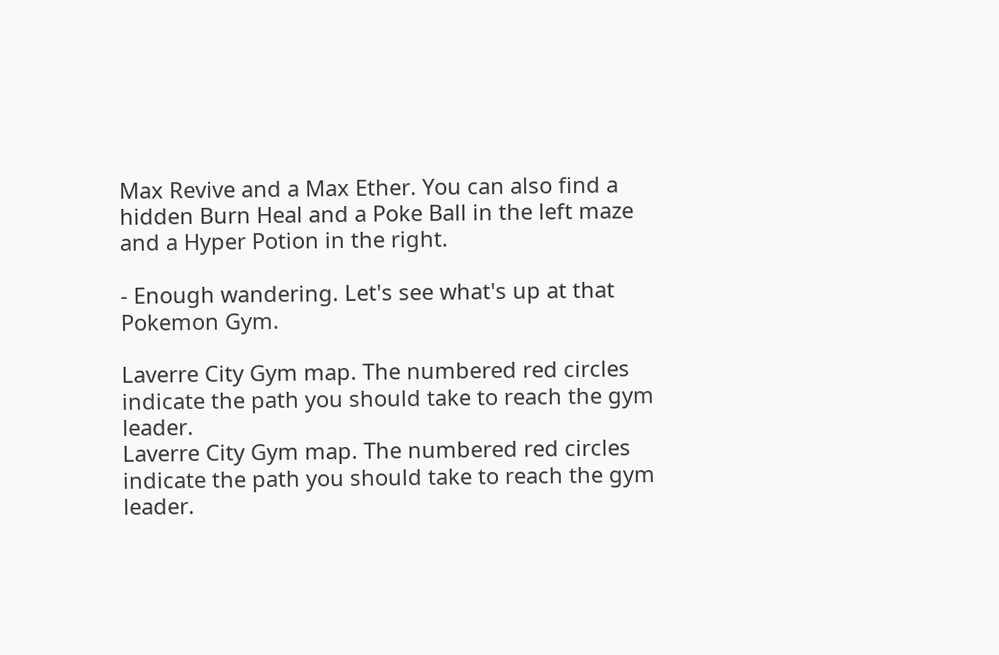Max Revive and a Max Ether. You can also find a hidden Burn Heal and a Poke Ball in the left maze and a Hyper Potion in the right.

- Enough wandering. Let's see what's up at that Pokemon Gym.

Laverre City Gym map. The numbered red circles indicate the path you should take to reach the gym leader.
Laverre City Gym map. The numbered red circles indicate the path you should take to reach the gym leader.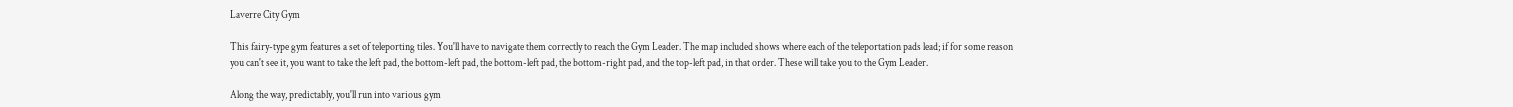Laverre City Gym

This fairy-type gym features a set of teleporting tiles. You'll have to navigate them correctly to reach the Gym Leader. The map included shows where each of the teleportation pads lead; if for some reason you can't see it, you want to take the left pad, the bottom-left pad, the bottom-left pad, the bottom-right pad, and the top-left pad, in that order. These will take you to the Gym Leader.

Along the way, predictably, you'll run into various gym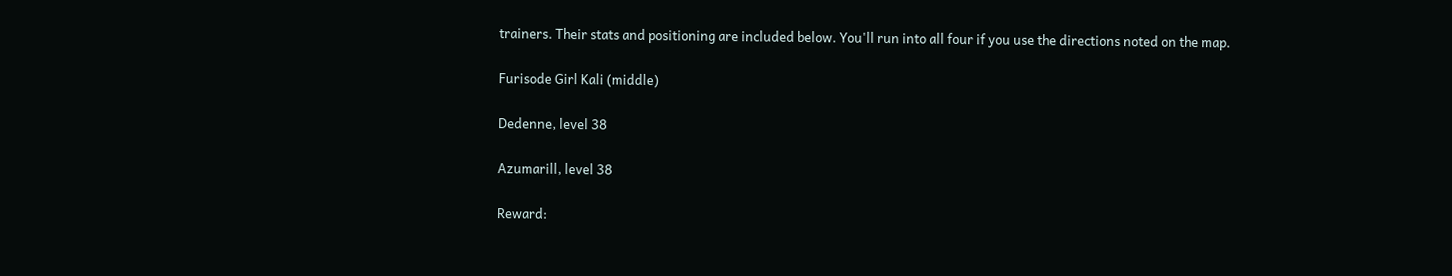trainers. Their stats and positioning are included below. You'll run into all four if you use the directions noted on the map.

Furisode Girl Kali (middle)

Dedenne, level 38

Azumarill, level 38

Reward: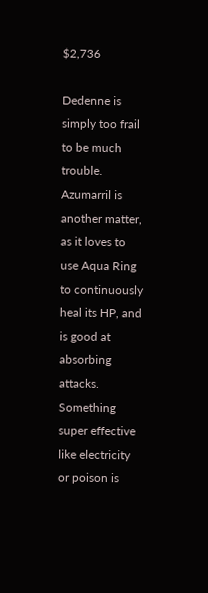$2,736

Dedenne is simply too frail to be much trouble. Azumarril is another matter, as it loves to use Aqua Ring to continuously heal its HP, and is good at absorbing attacks. Something super effective like electricity or poison is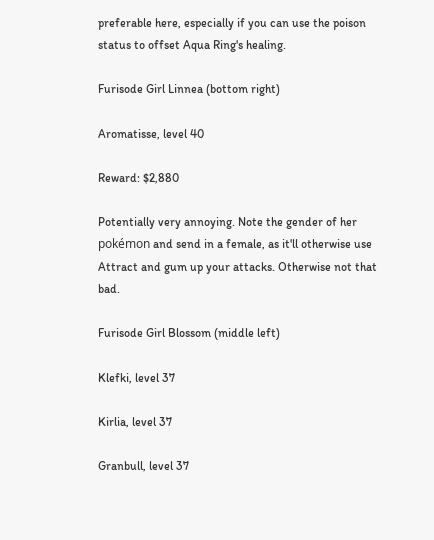preferable here, especially if you can use the poison status to offset Aqua Ring's healing.

Furisode Girl Linnea (bottom right)

Aromatisse, level 40

Reward: $2,880

Potentially very annoying. Note the gender of her pokémon and send in a female, as it'll otherwise use Attract and gum up your attacks. Otherwise not that bad.

Furisode Girl Blossom (middle left)

Klefki, level 37

Kirlia, level 37

Granbull, level 37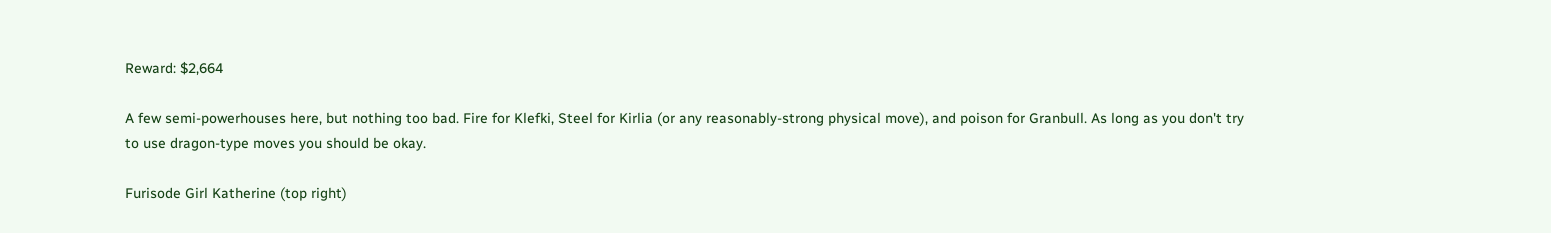Reward: $2,664

A few semi-powerhouses here, but nothing too bad. Fire for Klefki, Steel for Kirlia (or any reasonably-strong physical move), and poison for Granbull. As long as you don't try to use dragon-type moves you should be okay.

Furisode Girl Katherine (top right)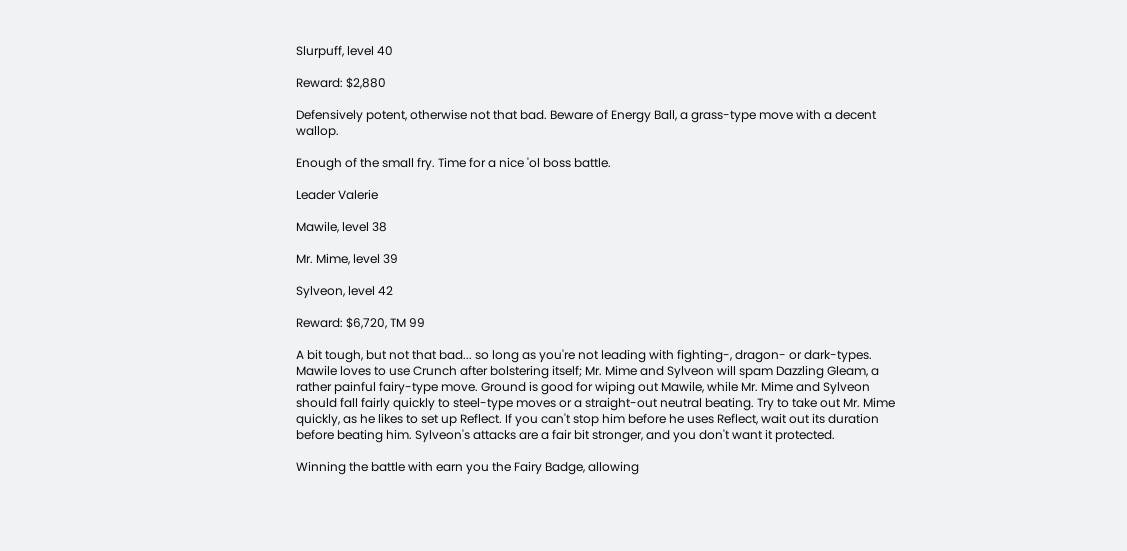Slurpuff, level 40

Reward: $2,880

Defensively potent, otherwise not that bad. Beware of Energy Ball, a grass-type move with a decent wallop.

Enough of the small fry. Time for a nice 'ol boss battle.

Leader Valerie

Mawile, level 38

Mr. Mime, level 39

Sylveon, level 42

Reward: $6,720, TM 99

A bit tough, but not that bad... so long as you're not leading with fighting-, dragon- or dark-types. Mawile loves to use Crunch after bolstering itself; Mr. Mime and Sylveon will spam Dazzling Gleam, a rather painful fairy-type move. Ground is good for wiping out Mawile, while Mr. Mime and Sylveon should fall fairly quickly to steel-type moves or a straight-out neutral beating. Try to take out Mr. Mime quickly, as he likes to set up Reflect. If you can't stop him before he uses Reflect, wait out its duration before beating him. Sylveon's attacks are a fair bit stronger, and you don't want it protected.

Winning the battle with earn you the Fairy Badge, allowing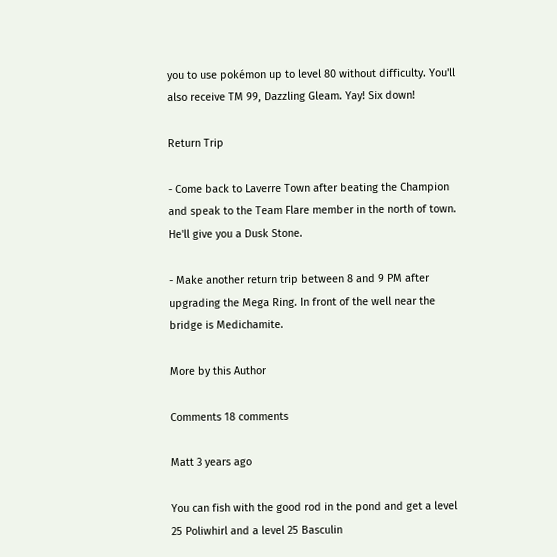you to use pokémon up to level 80 without difficulty. You'll also receive TM 99, Dazzling Gleam. Yay! Six down!

Return Trip

- Come back to Laverre Town after beating the Champion and speak to the Team Flare member in the north of town. He'll give you a Dusk Stone.

- Make another return trip between 8 and 9 PM after upgrading the Mega Ring. In front of the well near the bridge is Medichamite.

More by this Author

Comments 18 comments

Matt 3 years ago

You can fish with the good rod in the pond and get a level 25 Poliwhirl and a level 25 Basculin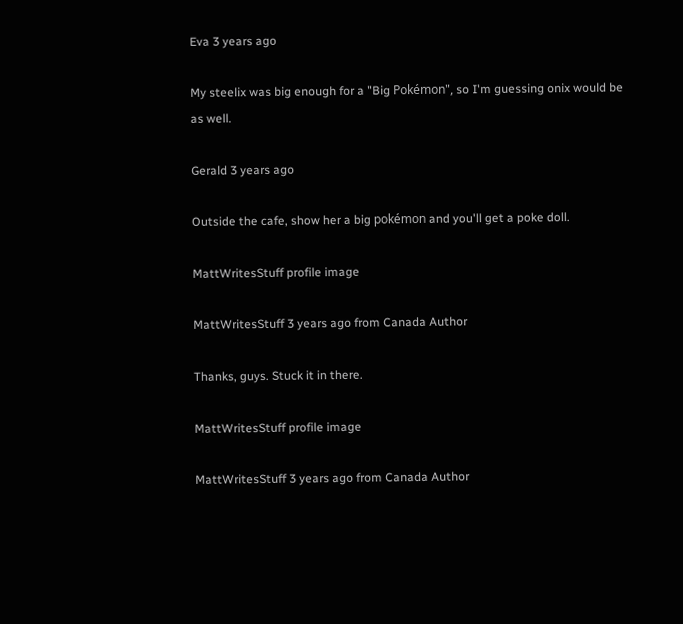Eva 3 years ago

My steelix was big enough for a "Big Pokémon", so I'm guessing onix would be as well.

Gerald 3 years ago

Outside the cafe, show her a big pokémon and you'll get a poke doll.

MattWritesStuff profile image

MattWritesStuff 3 years ago from Canada Author

Thanks, guys. Stuck it in there.

MattWritesStuff profile image

MattWritesStuff 3 years ago from Canada Author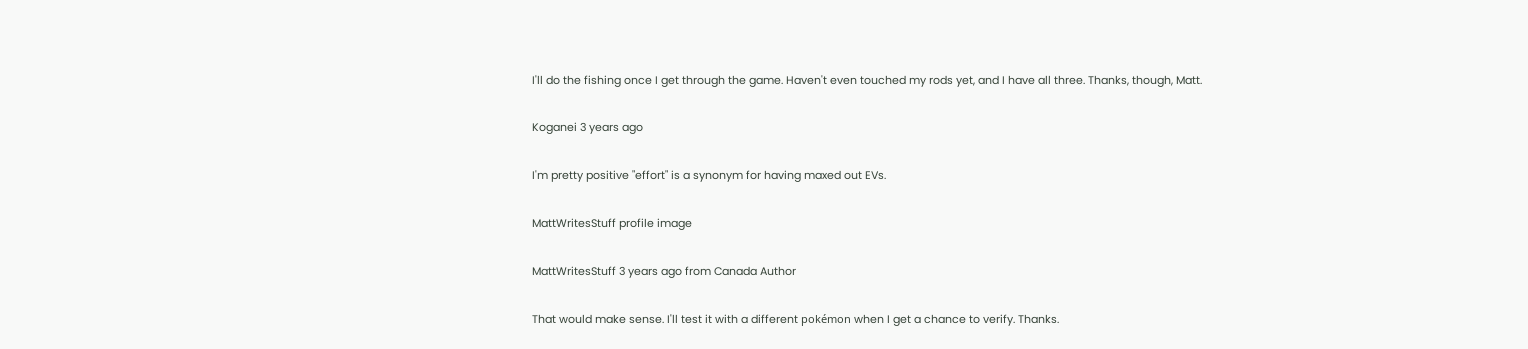I'll do the fishing once I get through the game. Haven't even touched my rods yet, and I have all three. Thanks, though, Matt.

Koganei 3 years ago

I'm pretty positive "effort" is a synonym for having maxed out EVs.

MattWritesStuff profile image

MattWritesStuff 3 years ago from Canada Author

That would make sense. I'll test it with a different pokémon when I get a chance to verify. Thanks.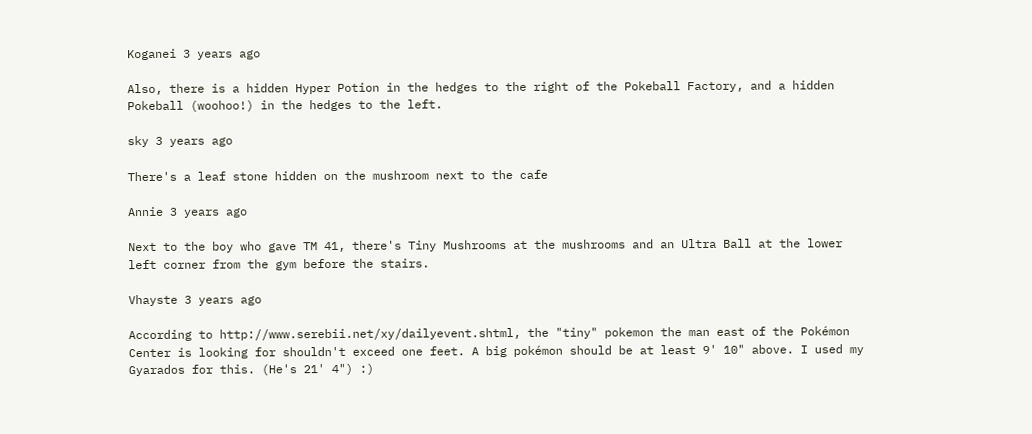Koganei 3 years ago

Also, there is a hidden Hyper Potion in the hedges to the right of the Pokeball Factory, and a hidden Pokeball (woohoo!) in the hedges to the left.

sky 3 years ago

There's a leaf stone hidden on the mushroom next to the cafe

Annie 3 years ago

Next to the boy who gave TM 41, there's Tiny Mushrooms at the mushrooms and an Ultra Ball at the lower left corner from the gym before the stairs.

Vhayste 3 years ago

According to http://www.serebii.net/xy/dailyevent.shtml, the "tiny" pokemon the man east of the Pokémon Center is looking for shouldn't exceed one feet. A big pokémon should be at least 9' 10" above. I used my Gyarados for this. (He's 21' 4") :)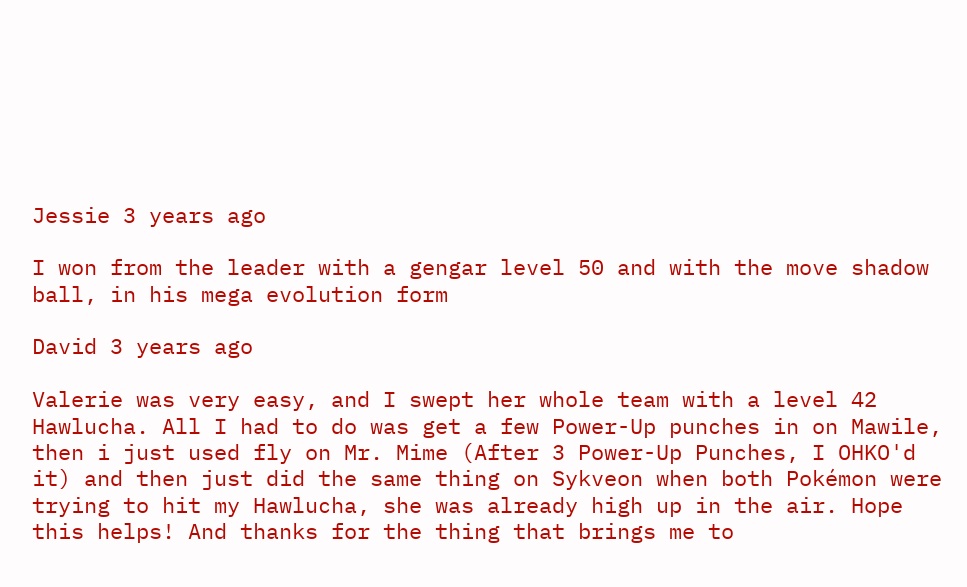Jessie 3 years ago

I won from the leader with a gengar level 50 and with the move shadow ball, in his mega evolution form

David 3 years ago

Valerie was very easy, and I swept her whole team with a level 42 Hawlucha. All I had to do was get a few Power-Up punches in on Mawile, then i just used fly on Mr. Mime (After 3 Power-Up Punches, I OHKO'd it) and then just did the same thing on Sykveon when both Pokémon were trying to hit my Hawlucha, she was already high up in the air. Hope this helps! And thanks for the thing that brings me to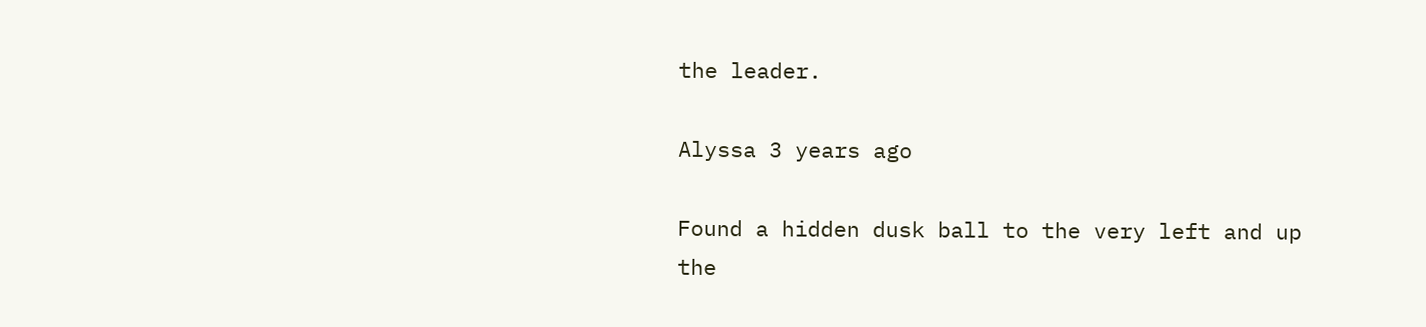the leader.

Alyssa 3 years ago

Found a hidden dusk ball to the very left and up the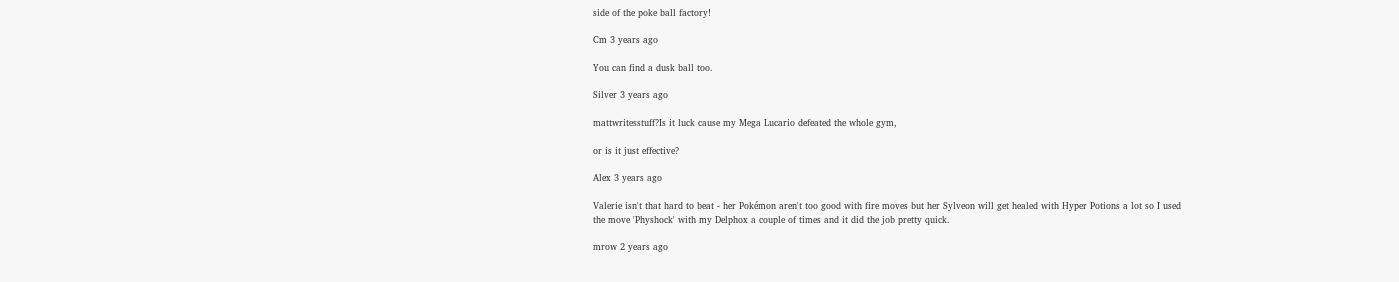side of the poke ball factory!

Cm 3 years ago

You can find a dusk ball too.

Silver 3 years ago

mattwritesstuff?Is it luck cause my Mega Lucario defeated the whole gym,

or is it just effective?

Alex 3 years ago

Valerie isn't that hard to beat - her Pokémon aren't too good with fire moves but her Sylveon will get healed with Hyper Potions a lot so I used the move 'Physhock' with my Delphox a couple of times and it did the job pretty quick.

mrow 2 years ago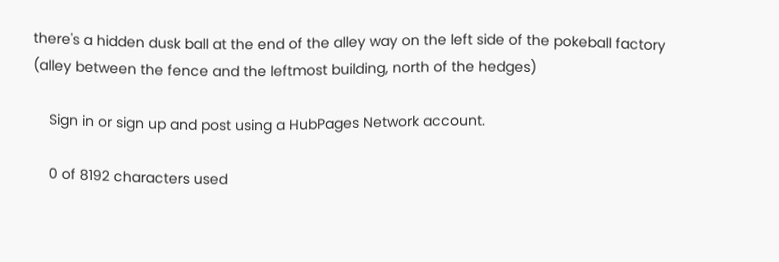there's a hidden dusk ball at the end of the alley way on the left side of the pokeball factory (alley between the fence and the leftmost building, north of the hedges)

    Sign in or sign up and post using a HubPages Network account.

    0 of 8192 characters used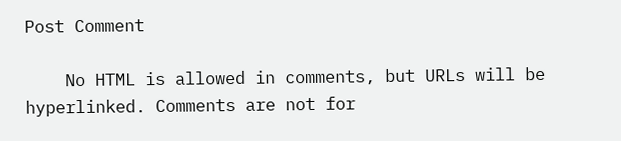Post Comment

    No HTML is allowed in comments, but URLs will be hyperlinked. Comments are not for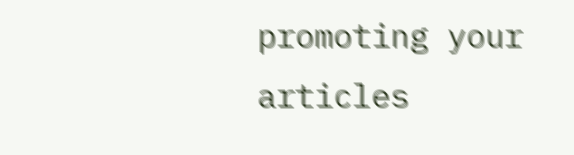promoting your articles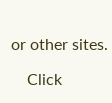or other sites.

    Click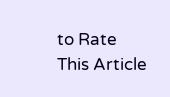to Rate This Article